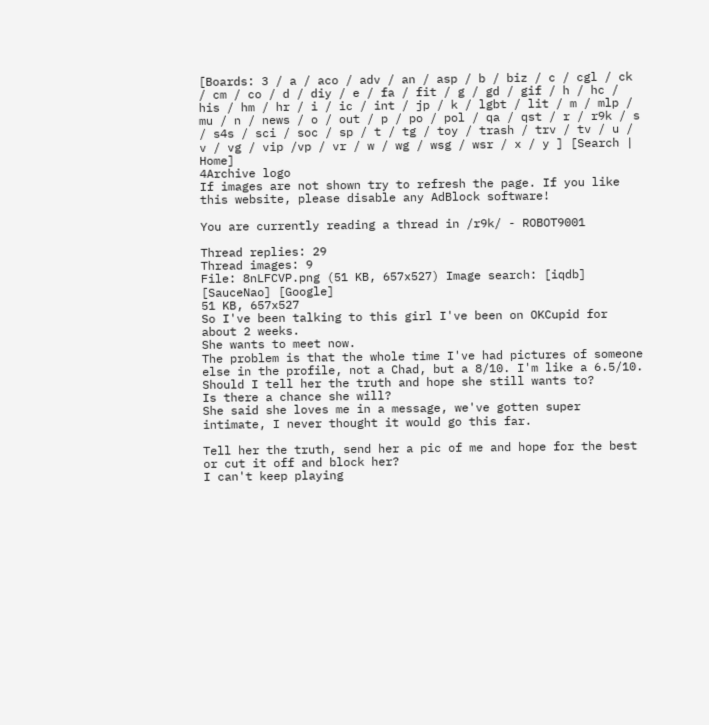[Boards: 3 / a / aco / adv / an / asp / b / biz / c / cgl / ck / cm / co / d / diy / e / fa / fit / g / gd / gif / h / hc / his / hm / hr / i / ic / int / jp / k / lgbt / lit / m / mlp / mu / n / news / o / out / p / po / pol / qa / qst / r / r9k / s / s4s / sci / soc / sp / t / tg / toy / trash / trv / tv / u / v / vg / vip /vp / vr / w / wg / wsg / wsr / x / y ] [Search | Home]
4Archive logo
If images are not shown try to refresh the page. If you like this website, please disable any AdBlock software!

You are currently reading a thread in /r9k/ - ROBOT9001

Thread replies: 29
Thread images: 9
File: 8nLFCVP.png (51 KB, 657x527) Image search: [iqdb] [SauceNao] [Google]
51 KB, 657x527
So I've been talking to this girl I've been on OKCupid for about 2 weeks.
She wants to meet now.
The problem is that the whole time I've had pictures of someone else in the profile, not a Chad, but a 8/10. I'm like a 6.5/10.
Should I tell her the truth and hope she still wants to?
Is there a chance she will?
She said she loves me in a message, we've gotten super intimate, I never thought it would go this far.

Tell her the truth, send her a pic of me and hope for the best or cut it off and block her?
I can't keep playing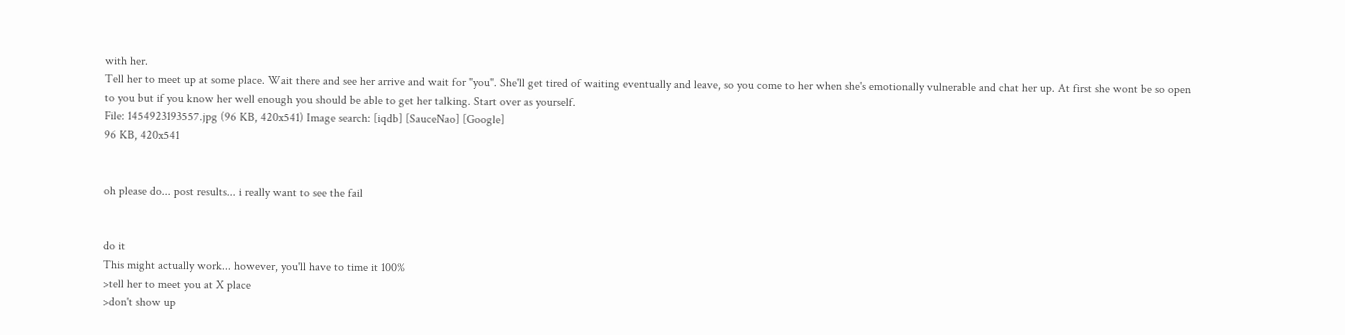with her.
Tell her to meet up at some place. Wait there and see her arrive and wait for "you". She'll get tired of waiting eventually and leave, so you come to her when she's emotionally vulnerable and chat her up. At first she wont be so open to you but if you know her well enough you should be able to get her talking. Start over as yourself.
File: 1454923193557.jpg (96 KB, 420x541) Image search: [iqdb] [SauceNao] [Google]
96 KB, 420x541


oh please do... post results... i really want to see the fail


do it
This might actually work... however, you'll have to time it 100%
>tell her to meet you at X place
>don't show up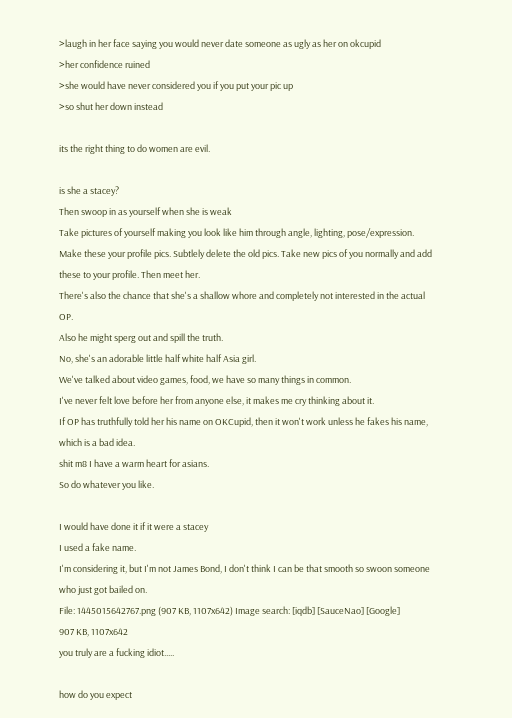>laugh in her face saying you would never date someone as ugly as her on okcupid
>her confidence ruined
>she would have never considered you if you put your pic up
>so shut her down instead

its the right thing to do women are evil.

is she a stacey?
Then swoop in as yourself when she is weak
Take pictures of yourself making you look like him through angle, lighting, pose/expression. Make these your profile pics. Subtlely delete the old pics. Take new pics of you normally and add these to your profile. Then meet her.
There's also the chance that she's a shallow whore and completely not interested in the actual OP.
Also he might sperg out and spill the truth.
No, she's an adorable little half white half Asia girl.
We've talked about video games, food, we have so many things in common.
I've never felt love before her from anyone else, it makes me cry thinking about it.
If OP has truthfully told her his name on OKCupid, then it won't work unless he fakes his name, which is a bad idea.
shit m8 I have a warm heart for asians.
So do whatever you like.

I would have done it if it were a stacey
I used a fake name.
I'm considering it, but I'm not James Bond, I don't think I can be that smooth so swoon someone who just got bailed on.
File: 1445015642767.png (907 KB, 1107x642) Image search: [iqdb] [SauceNao] [Google]
907 KB, 1107x642
you truly are a fucking idiot.....

how do you expect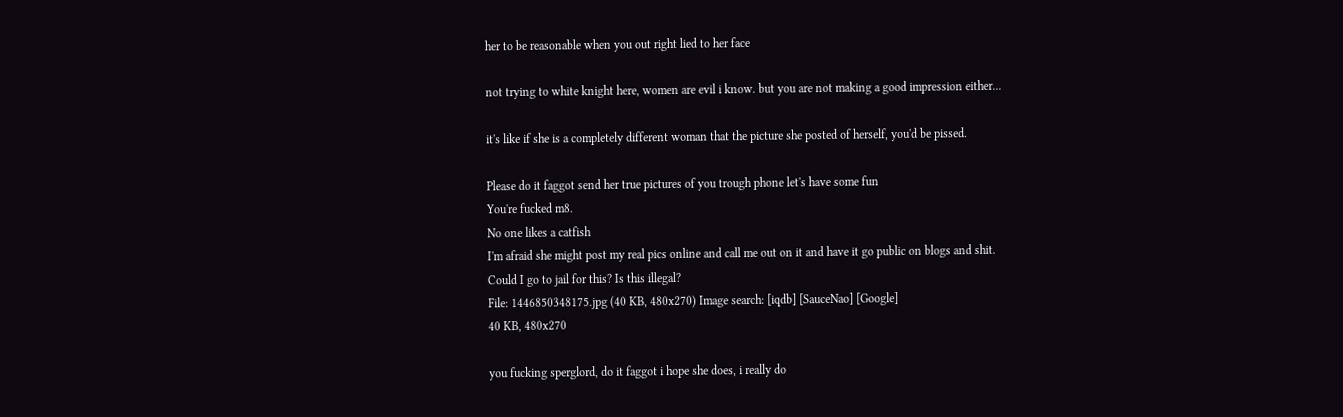her to be reasonable when you out right lied to her face

not trying to white knight here, women are evil i know. but you are not making a good impression either...

it's like if she is a completely different woman that the picture she posted of herself, you'd be pissed.

Please do it faggot send her true pictures of you trough phone let's have some fun
You're fucked m8.
No one likes a catfish
I'm afraid she might post my real pics online and call me out on it and have it go public on blogs and shit.
Could I go to jail for this? Is this illegal?
File: 1446850348175.jpg (40 KB, 480x270) Image search: [iqdb] [SauceNao] [Google]
40 KB, 480x270

you fucking sperglord, do it faggot i hope she does, i really do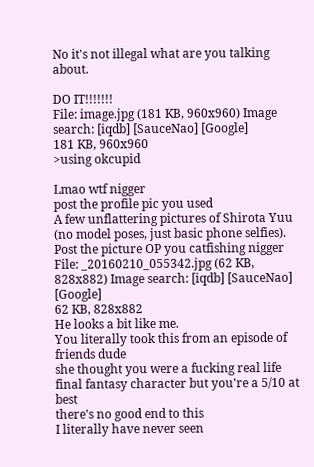No it's not illegal what are you talking about.

DO IT!!!!!!!
File: image.jpg (181 KB, 960x960) Image search: [iqdb] [SauceNao] [Google]
181 KB, 960x960
>using okcupid

Lmao wtf nigger
post the profile pic you used
A few unflattering pictures of Shirota Yuu (no model poses, just basic phone selfies).
Post the picture OP you catfishing nigger
File: _20160210_055342.jpg (62 KB, 828x882) Image search: [iqdb] [SauceNao] [Google]
62 KB, 828x882
He looks a bit like me.
You literally took this from an episode of friends dude
she thought you were a fucking real life final fantasy character but you're a 5/10 at best
there's no good end to this
I literally have never seen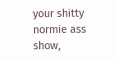your shitty normie ass show,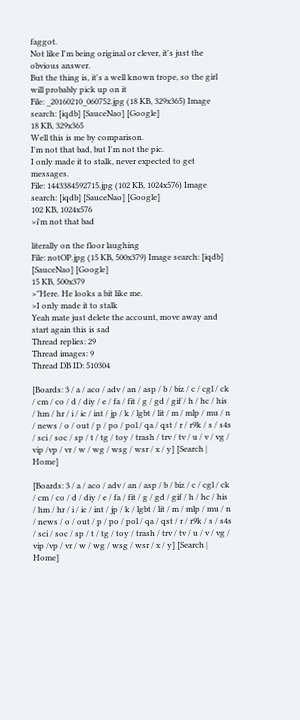faggot.
Not like I'm being original or clever, it's just the obvious answer.
But the thing is, it's a well known trope, so the girl will probably pick up on it
File: _20160210_060752.jpg (18 KB, 329x365) Image search: [iqdb] [SauceNao] [Google]
18 KB, 329x365
Well this is me by comparison.
I'm not that bad, but I'm not the pic.
I only made it to stalk, never expected to get messages.
File: 1443384592715.jpg (102 KB, 1024x576) Image search: [iqdb] [SauceNao] [Google]
102 KB, 1024x576
>i'm not that bad

literally on the floor laughing
File: notOP.jpg (15 KB, 500x379) Image search: [iqdb] [SauceNao] [Google]
15 KB, 500x379
>"Here. He looks a bit like me.
>I only made it to stalk
Yeah mate just delete the account, move away and start again this is sad
Thread replies: 29
Thread images: 9
Thread DB ID: 510304

[Boards: 3 / a / aco / adv / an / asp / b / biz / c / cgl / ck / cm / co / d / diy / e / fa / fit / g / gd / gif / h / hc / his / hm / hr / i / ic / int / jp / k / lgbt / lit / m / mlp / mu / n / news / o / out / p / po / pol / qa / qst / r / r9k / s / s4s / sci / soc / sp / t / tg / toy / trash / trv / tv / u / v / vg / vip /vp / vr / w / wg / wsg / wsr / x / y] [Search | Home]

[Boards: 3 / a / aco / adv / an / asp / b / biz / c / cgl / ck / cm / co / d / diy / e / fa / fit / g / gd / gif / h / hc / his / hm / hr / i / ic / int / jp / k / lgbt / lit / m / mlp / mu / n / news / o / out / p / po / pol / qa / qst / r / r9k / s / s4s / sci / soc / sp / t / tg / toy / trash / trv / tv / u / v / vg / vip /vp / vr / w / wg / wsg / wsr / x / y] [Search | Home]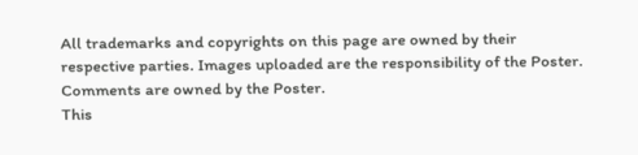All trademarks and copyrights on this page are owned by their respective parties. Images uploaded are the responsibility of the Poster. Comments are owned by the Poster.
This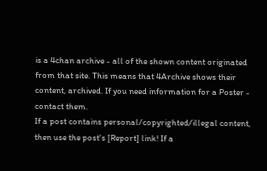is a 4chan archive - all of the shown content originated from that site. This means that 4Archive shows their content, archived. If you need information for a Poster - contact them.
If a post contains personal/copyrighted/illegal content, then use the post's [Report] link! If a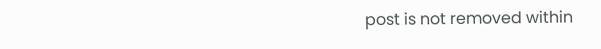post is not removed within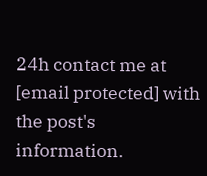24h contact me at [email protected] with the post's information.